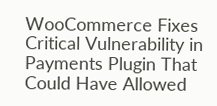WooCommerce Fixes Critical Vulnerability in Payments Plugin That Could Have Allowed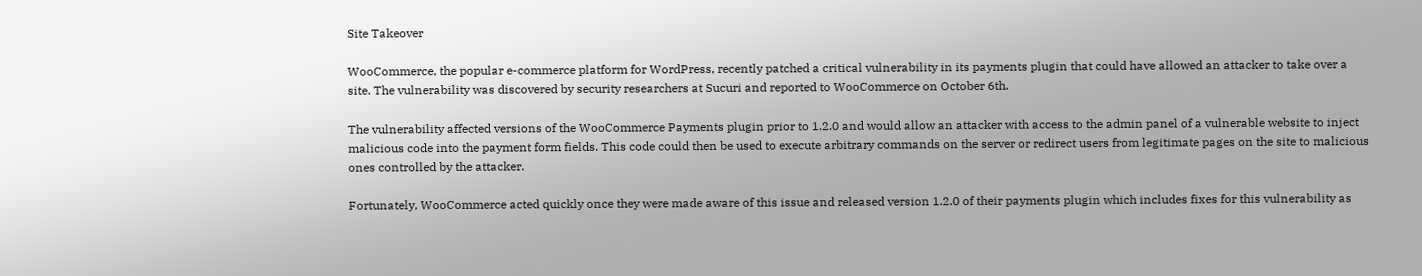Site Takeover

WooCommerce, the popular e-commerce platform for WordPress, recently patched a critical vulnerability in its payments plugin that could have allowed an attacker to take over a site. The vulnerability was discovered by security researchers at Sucuri and reported to WooCommerce on October 6th.

The vulnerability affected versions of the WooCommerce Payments plugin prior to 1.2.0 and would allow an attacker with access to the admin panel of a vulnerable website to inject malicious code into the payment form fields. This code could then be used to execute arbitrary commands on the server or redirect users from legitimate pages on the site to malicious ones controlled by the attacker.

Fortunately, WooCommerce acted quickly once they were made aware of this issue and released version 1.2.0 of their payments plugin which includes fixes for this vulnerability as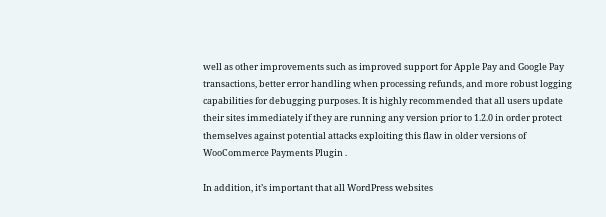well as other improvements such as improved support for Apple Pay and Google Pay transactions, better error handling when processing refunds, and more robust logging capabilities for debugging purposes. It is highly recommended that all users update their sites immediately if they are running any version prior to 1.2.0 in order protect themselves against potential attacks exploiting this flaw in older versions of WooCommerce Payments Plugin .

In addition, it’s important that all WordPress websites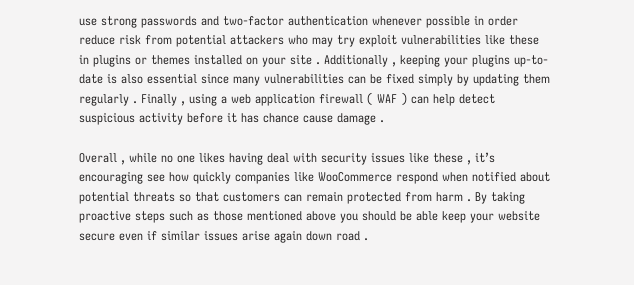use strong passwords and two-factor authentication whenever possible in order reduce risk from potential attackers who may try exploit vulnerabilities like these in plugins or themes installed on your site . Additionally , keeping your plugins up-to-date is also essential since many vulnerabilities can be fixed simply by updating them regularly . Finally , using a web application firewall ( WAF ) can help detect suspicious activity before it has chance cause damage .

Overall , while no one likes having deal with security issues like these , it’s encouraging see how quickly companies like WooCommerce respond when notified about potential threats so that customers can remain protected from harm . By taking proactive steps such as those mentioned above you should be able keep your website secure even if similar issues arise again down road .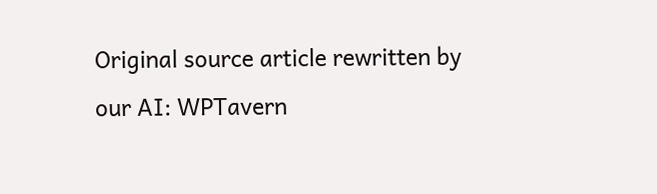Original source article rewritten by our AI: WPTavern